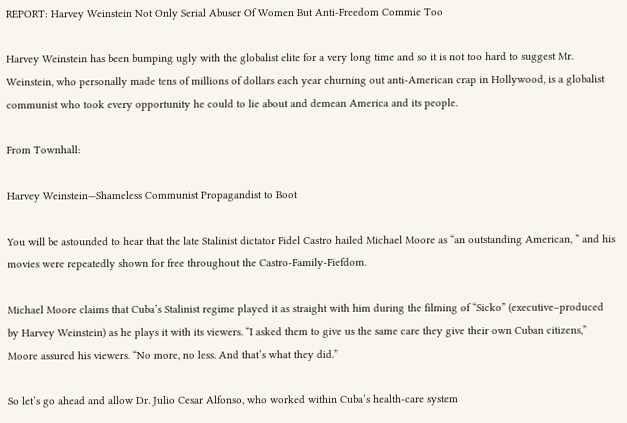REPORT: Harvey Weinstein Not Only Serial Abuser Of Women But Anti-Freedom Commie Too

Harvey Weinstein has been bumping ugly with the globalist elite for a very long time and so it is not too hard to suggest Mr. Weinstein, who personally made tens of millions of dollars each year churning out anti-American crap in Hollywood, is a globalist communist who took every opportunity he could to lie about and demean America and its people.

From Townhall:

Harvey Weinstein—Shameless Communist Propagandist to Boot

You will be astounded to hear that the late Stalinist dictator Fidel Castro hailed Michael Moore as “an outstanding American, ” and his movies were repeatedly shown for free throughout the Castro-Family-Fiefdom.

Michael Moore claims that Cuba’s Stalinist regime played it as straight with him during the filming of “Sicko” (executive–produced by Harvey Weinstein) as he plays it with its viewers. “I asked them to give us the same care they give their own Cuban citizens,” Moore assured his viewers. “No more, no less. And that’s what they did.”

So let’s go ahead and allow Dr. Julio Cesar Alfonso, who worked within Cuba’s health-care system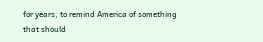for years, to remind America of something that should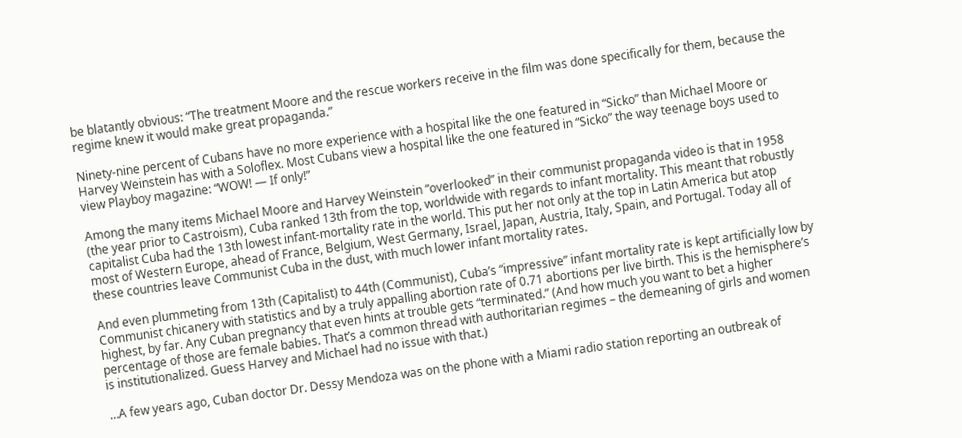be blatantly obvious: “The treatment Moore and the rescue workers receive in the film was done specifically for them, because the regime knew it would make great propaganda.”

Ninety-nine percent of Cubans have no more experience with a hospital like the one featured in “Sicko” than Michael Moore or Harvey Weinstein has with a Soloflex. Most Cubans view a hospital like the one featured in “Sicko” the way teenage boys used to view Playboy magazine: “WOW! — If only!”

Among the many items Michael Moore and Harvey Weinstein “overlooked” in their communist propaganda video is that in 1958 (the year prior to Castroism), Cuba ranked 13th from the top, worldwide with regards to infant mortality. This meant that robustly capitalist Cuba had the 13th lowest infant-mortality rate in the world. This put her not only at the top in Latin America but atop most of Western Europe, ahead of France, Belgium, West Germany, Israel, Japan, Austria, Italy, Spain, and Portugal. Today all of these countries leave Communist Cuba in the dust, with much lower infant mortality rates.

And even plummeting from 13th (Capitalist) to 44th (Communist), Cuba’s “impressive” infant mortality rate is kept artificially low by Communist chicanery with statistics and by a truly appalling abortion rate of 0.71 abortions per live birth. This is the hemisphere’s highest, by far. Any Cuban pregnancy that even hints at trouble gets “terminated.” (And how much you want to bet a higher percentage of those are female babies. That’s a common thread with authoritarian regimes – the demeaning of girls and women is institutionalized. Guess Harvey and Michael had no issue with that.)

…A few years ago, Cuban doctor Dr. Dessy Mendoza was on the phone with a Miami radio station reporting an outbreak of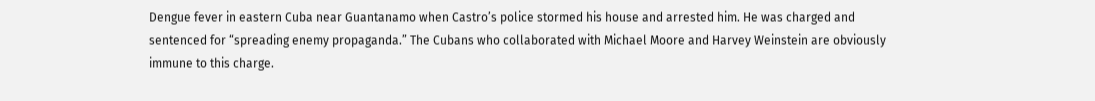Dengue fever in eastern Cuba near Guantanamo when Castro’s police stormed his house and arrested him. He was charged and sentenced for “spreading enemy propaganda.” The Cubans who collaborated with Michael Moore and Harvey Weinstein are obviously immune to this charge.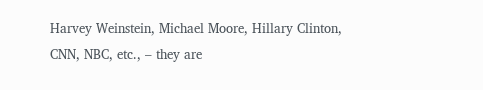Harvey Weinstein, Michael Moore, Hillary Clinton, CNN, NBC, etc., – they are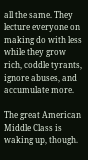all the same. They lecture everyone on making do with less while they grow rich, coddle tyrants, ignore abuses, and accumulate more.

The great American Middle Class is waking up, though.